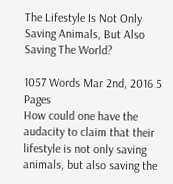The Lifestyle Is Not Only Saving Animals, But Also Saving The World?

1057 Words Mar 2nd, 2016 5 Pages
How could one have the audacity to claim that their lifestyle is not only saving animals, but also saving the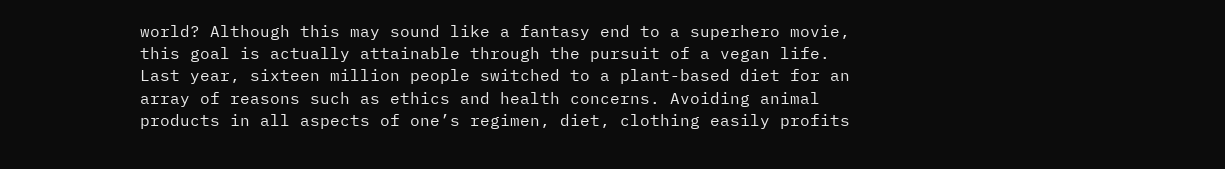world? Although this may sound like a fantasy end to a superhero movie, this goal is actually attainable through the pursuit of a vegan life. Last year, sixteen million people switched to a plant-based diet for an array of reasons such as ethics and health concerns. Avoiding animal products in all aspects of one’s regimen, diet, clothing easily profits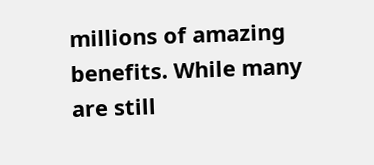millions of amazing benefits. While many are still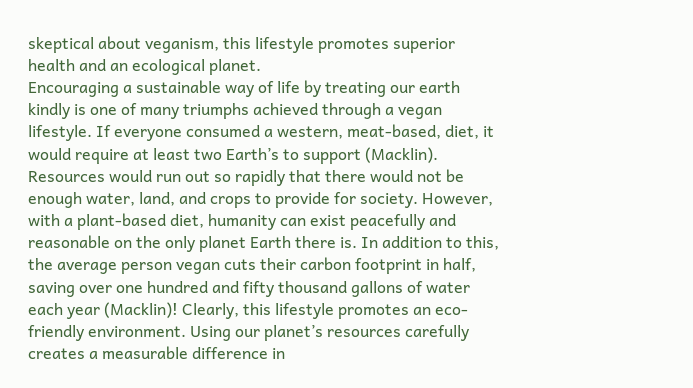skeptical about veganism, this lifestyle promotes superior health and an ecological planet.
Encouraging a sustainable way of life by treating our earth kindly is one of many triumphs achieved through a vegan lifestyle. If everyone consumed a western, meat-based, diet, it would require at least two Earth’s to support (Macklin). Resources would run out so rapidly that there would not be enough water, land, and crops to provide for society. However, with a plant-based diet, humanity can exist peacefully and reasonable on the only planet Earth there is. In addition to this, the average person vegan cuts their carbon footprint in half, saving over one hundred and fifty thousand gallons of water each year (Macklin)! Clearly, this lifestyle promotes an eco-friendly environment. Using our planet’s resources carefully creates a measurable difference in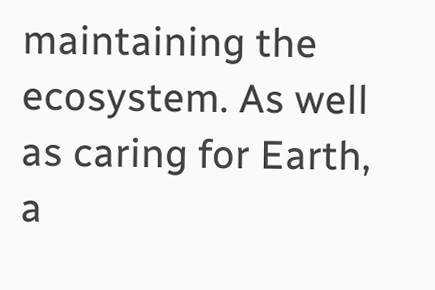maintaining the ecosystem. As well as caring for Earth, a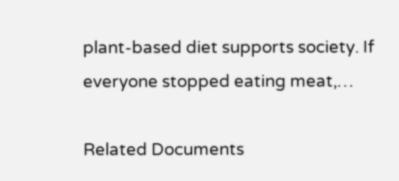plant-based diet supports society. If everyone stopped eating meat,…

Related Documents